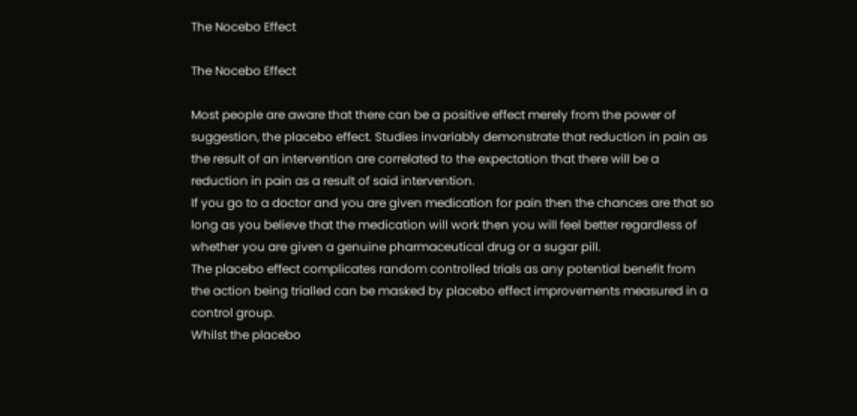The Nocebo Effect

The Nocebo Effect

Most people are aware that there can be a positive effect merely from the power of suggestion, the placebo effect. Studies invariably demonstrate that reduction in pain as the result of an intervention are correlated to the expectation that there will be a reduction in pain as a result of said intervention.
If you go to a doctor and you are given medication for pain then the chances are that so long as you believe that the medication will work then you will feel better regardless of whether you are given a genuine pharmaceutical drug or a sugar pill.
The placebo effect complicates random controlled trials as any potential benefit from the action being trialled can be masked by placebo effect improvements measured in a control group.
Whilst the placebo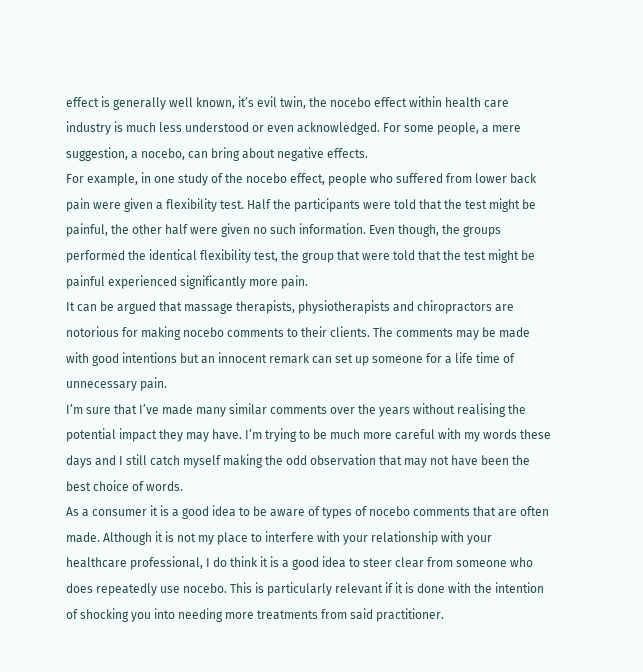effect is generally well known, it’s evil twin, the nocebo effect within health care industry is much less understood or even acknowledged. For some people, a mere suggestion, a nocebo, can bring about negative effects.
For example, in one study of the nocebo effect, people who suffered from lower back pain were given a flexibility test. Half the participants were told that the test might be painful, the other half were given no such information. Even though, the groups performed the identical flexibility test, the group that were told that the test might be painful experienced significantly more pain.
It can be argued that massage therapists, physiotherapists and chiropractors are notorious for making nocebo comments to their clients. The comments may be made with good intentions but an innocent remark can set up someone for a life time of unnecessary pain.
I’m sure that I’ve made many similar comments over the years without realising the potential impact they may have. I’m trying to be much more careful with my words these days and I still catch myself making the odd observation that may not have been the best choice of words.
As a consumer it is a good idea to be aware of types of nocebo comments that are often made. Although it is not my place to interfere with your relationship with your healthcare professional, I do think it is a good idea to steer clear from someone who does repeatedly use nocebo. This is particularly relevant if it is done with the intention of shocking you into needing more treatments from said practitioner.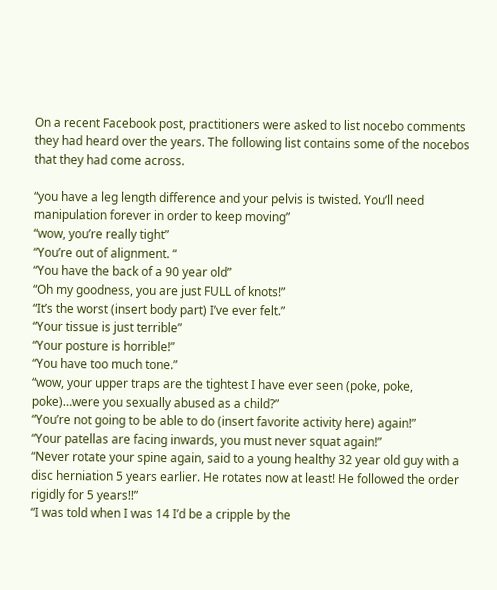On a recent Facebook post, practitioners were asked to list nocebo comments they had heard over the years. The following list contains some of the nocebos that they had come across.

“you have a leg length difference and your pelvis is twisted. You’ll need manipulation forever in order to keep moving”
“wow, you’re really tight”
“You’re out of alignment. “
“You have the back of a 90 year old”
“Oh my goodness, you are just FULL of knots!”
“It’s the worst (insert body part) I’ve ever felt.”
“Your tissue is just terrible”
“Your posture is horrible!”
“You have too much tone.”
“wow, your upper traps are the tightest I have ever seen (poke, poke, poke)…were you sexually abused as a child?”
“You’re not going to be able to do (insert favorite activity here) again!”
“Your patellas are facing inwards, you must never squat again!”
“Never rotate your spine again, said to a young healthy 32 year old guy with a disc herniation 5 years earlier. He rotates now at least! He followed the order rigidly for 5 years!!”
“I was told when I was 14 I’d be a cripple by the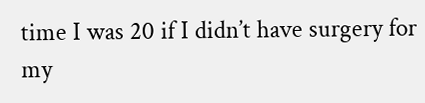time I was 20 if I didn’t have surgery for my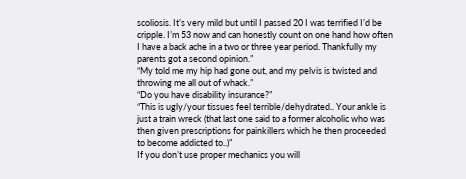scoliosis. It’s very mild but until I passed 20 I was terrified I’d be cripple. I’m 53 now and can honestly count on one hand how often I have a back ache in a two or three year period. Thankfully my parents got a second opinion.”
“My told me my hip had gone out, and my pelvis is twisted and throwing me all out of whack.”
“Do you have disability insurance?”
“This is ugly/your tissues feel terrible/dehydrated.. Your ankle is just a train wreck (that last one said to a former alcoholic who was then given prescriptions for painkillers which he then proceeded to become addicted to..)”
If you don’t use proper mechanics you will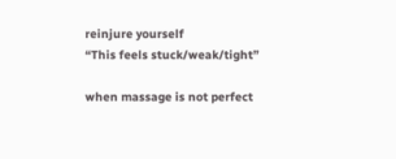reinjure yourself
“This feels stuck/weak/tight”

when massage is not perfect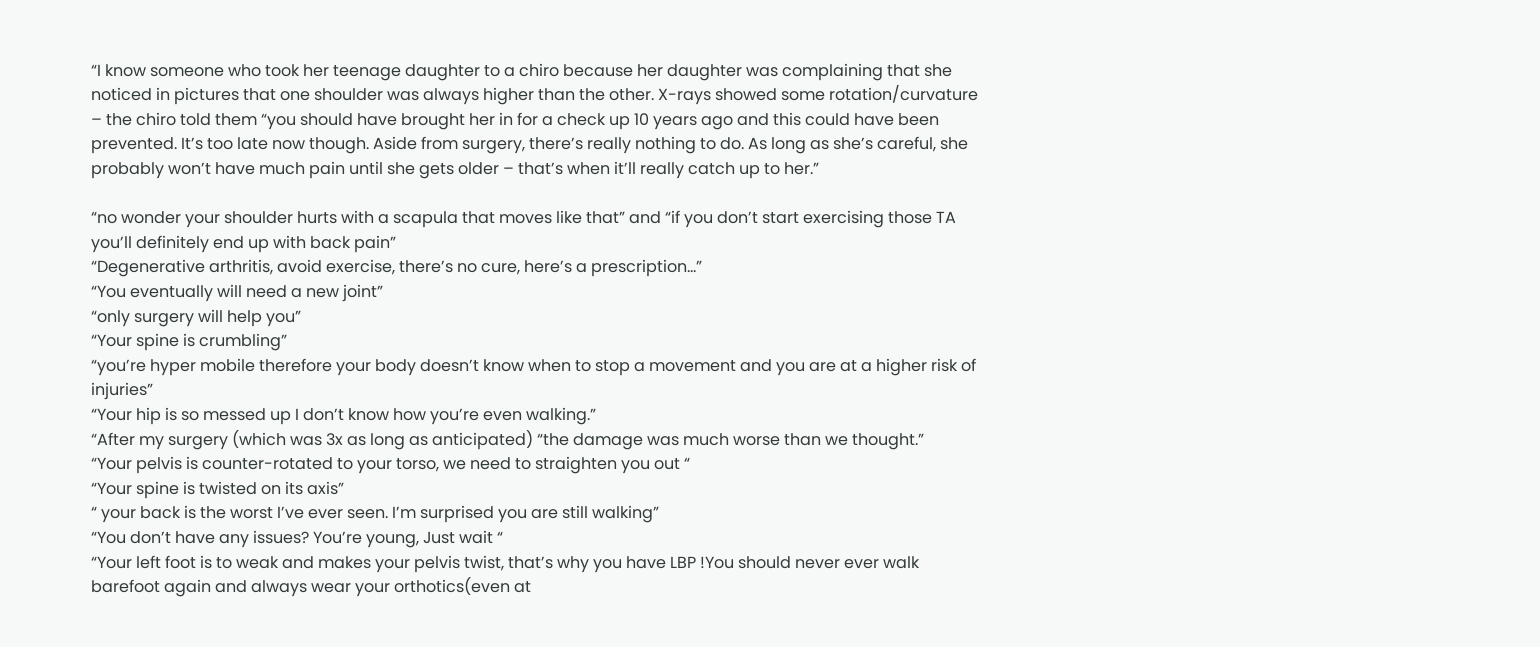“I know someone who took her teenage daughter to a chiro because her daughter was complaining that she noticed in pictures that one shoulder was always higher than the other. X-rays showed some rotation/curvature – the chiro told them “you should have brought her in for a check up 10 years ago and this could have been prevented. It’s too late now though. Aside from surgery, there’s really nothing to do. As long as she’s careful, she probably won’t have much pain until she gets older – that’s when it’ll really catch up to her.”

“no wonder your shoulder hurts with a scapula that moves like that” and “if you don’t start exercising those TA you’ll definitely end up with back pain”
“Degenerative arthritis, avoid exercise, there’s no cure, here’s a prescription…”
“You eventually will need a new joint”
“only surgery will help you”
“Your spine is crumbling”
“you’re hyper mobile therefore your body doesn’t know when to stop a movement and you are at a higher risk of injuries”
“Your hip is so messed up I don’t know how you’re even walking.”
“After my surgery (which was 3x as long as anticipated) “the damage was much worse than we thought.”
“Your pelvis is counter-rotated to your torso, we need to straighten you out “
“Your spine is twisted on its axis”
“ your back is the worst I’ve ever seen. I’m surprised you are still walking”
“You don’t have any issues? You’re young, Just wait “
“Your left foot is to weak and makes your pelvis twist, that’s why you have LBP !You should never ever walk barefoot again and always wear your orthotics(even at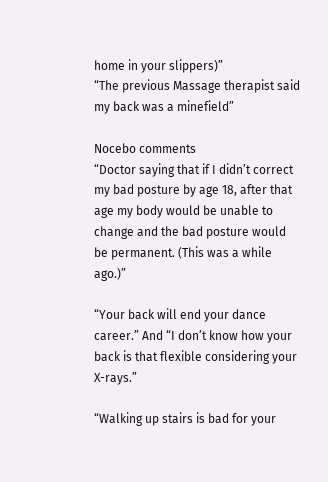home in your slippers)”
“The previous Massage therapist said my back was a minefield”

Nocebo comments
“Doctor saying that if I didn’t correct my bad posture by age 18, after that age my body would be unable to change and the bad posture would be permanent. (This was a while ago.)”

“Your back will end your dance career.” And “I don’t know how your back is that flexible considering your X-rays.”

“Walking up stairs is bad for your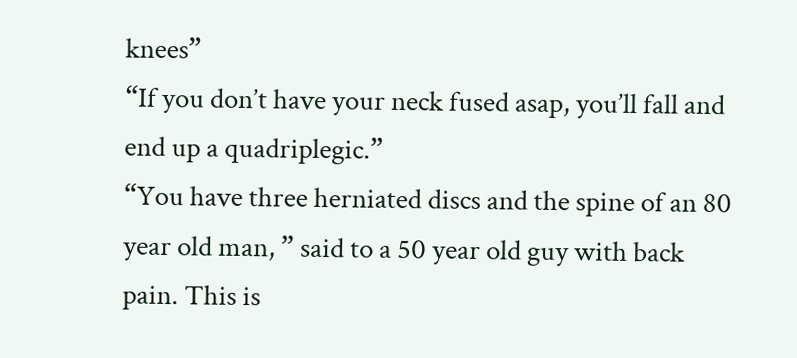knees”
“If you don’t have your neck fused asap, you’ll fall and end up a quadriplegic.”
“You have three herniated discs and the spine of an 80 year old man, ” said to a 50 year old guy with back pain. This is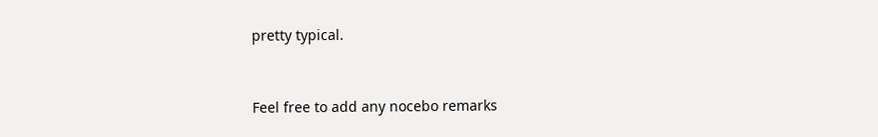pretty typical.


Feel free to add any nocebo remarks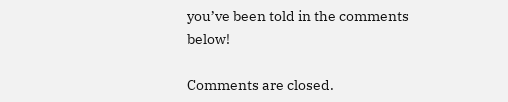you’ve been told in the comments below!

Comments are closed.